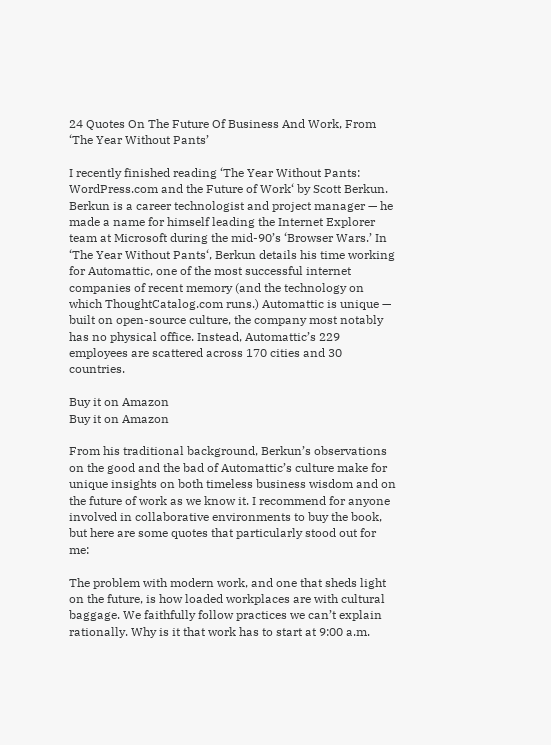24 Quotes On The Future Of Business And Work, From ‘The Year Without Pants’

I recently finished reading ‘The Year Without Pants: WordPress.com and the Future of Work‘ by Scott Berkun. Berkun is a career technologist and project manager — he made a name for himself leading the Internet Explorer team at Microsoft during the mid-90’s ‘Browser Wars.’ In ‘The Year Without Pants‘, Berkun details his time working for Automattic, one of the most successful internet companies of recent memory (and the technology on which ThoughtCatalog.com runs.) Automattic is unique — built on open-source culture, the company most notably has no physical office. Instead, Automattic’s 229 employees are scattered across 170 cities and 30 countries.

Buy it on Amazon
Buy it on Amazon

From his traditional background, Berkun’s observations on the good and the bad of Automattic’s culture make for unique insights on both timeless business wisdom and on the future of work as we know it. I recommend for anyone involved in collaborative environments to buy the book, but here are some quotes that particularly stood out for me:

The problem with modern work, and one that sheds light on the future, is how loaded workplaces are with cultural baggage. We faithfully follow practices we can’t explain rationally. Why is it that work has to start at 9:00 a.m.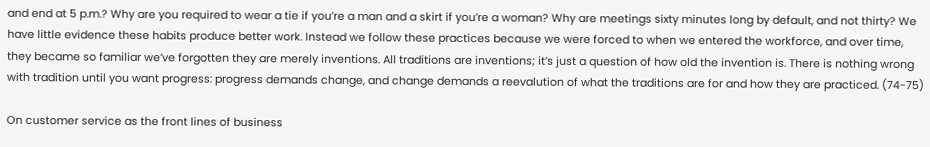and end at 5 p.m.? Why are you required to wear a tie if you’re a man and a skirt if you’re a woman? Why are meetings sixty minutes long by default, and not thirty? We have little evidence these habits produce better work. Instead we follow these practices because we were forced to when we entered the workforce, and over time, they became so familiar we’ve forgotten they are merely inventions. All traditions are inventions; it’s just a question of how old the invention is. There is nothing wrong with tradition until you want progress: progress demands change, and change demands a reevalution of what the traditions are for and how they are practiced. (74-75)

On customer service as the front lines of business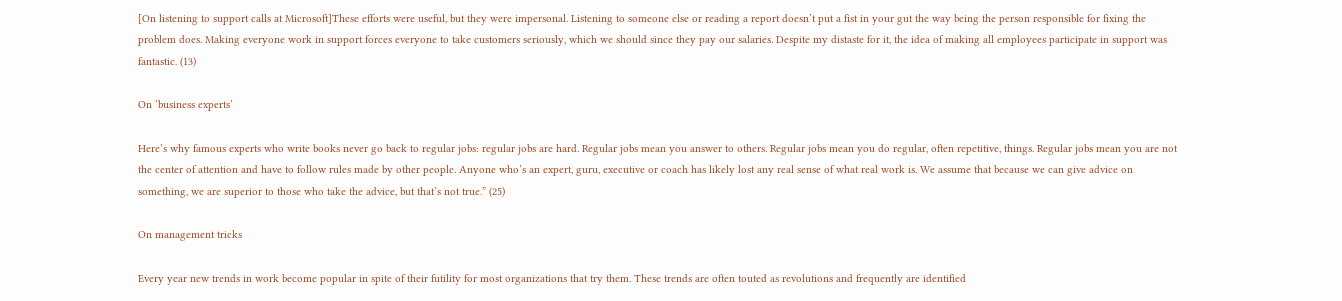[On listening to support calls at Microsoft]These efforts were useful, but they were impersonal. Listening to someone else or reading a report doesn’t put a fist in your gut the way being the person responsible for fixing the problem does. Making everyone work in support forces everyone to take customers seriously, which we should since they pay our salaries. Despite my distaste for it, the idea of making all employees participate in support was fantastic. (13)

On ‘business experts’

Here’s why famous experts who write books never go back to regular jobs: regular jobs are hard. Regular jobs mean you answer to others. Regular jobs mean you do regular, often repetitive, things. Regular jobs mean you are not the center of attention and have to follow rules made by other people. Anyone who’s an expert, guru, executive or coach has likely lost any real sense of what real work is. We assume that because we can give advice on something, we are superior to those who take the advice, but that’s not true.” (25)

On management tricks

Every year new trends in work become popular in spite of their futility for most organizations that try them. These trends are often touted as revolutions and frequently are identified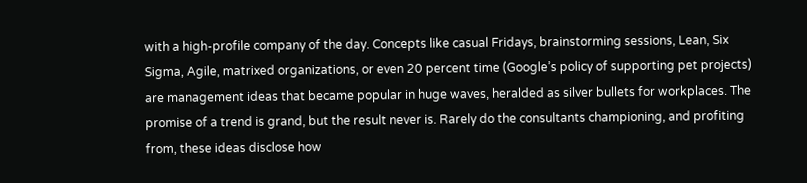with a high-profile company of the day. Concepts like casual Fridays, brainstorming sessions, Lean, Six Sigma, Agile, matrixed organizations, or even 20 percent time (Google’s policy of supporting pet projects) are management ideas that became popular in huge waves, heralded as silver bullets for workplaces. The promise of a trend is grand, but the result never is. Rarely do the consultants championing, and profiting from, these ideas disclose how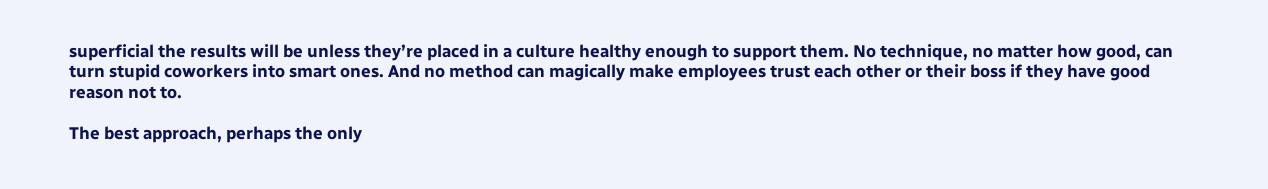superficial the results will be unless they’re placed in a culture healthy enough to support them. No technique, no matter how good, can turn stupid coworkers into smart ones. And no method can magically make employees trust each other or their boss if they have good reason not to.

The best approach, perhaps the only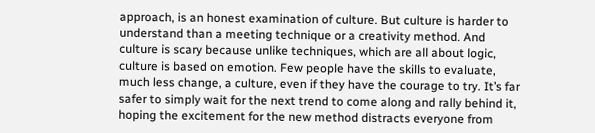approach, is an honest examination of culture. But culture is harder to understand than a meeting technique or a creativity method. And culture is scary because unlike techniques, which are all about logic, culture is based on emotion. Few people have the skills to evaluate, much less change, a culture, even if they have the courage to try. It’s far safer to simply wait for the next trend to come along and rally behind it, hoping the excitement for the new method distracts everyone from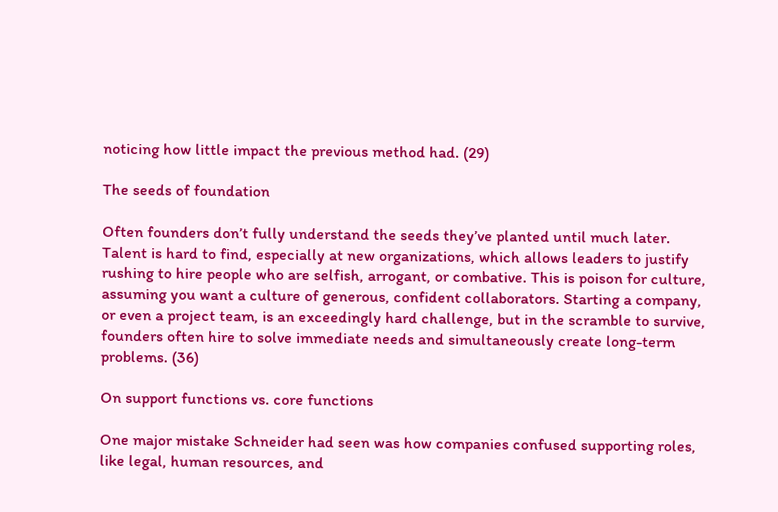noticing how little impact the previous method had. (29)

The seeds of foundation

Often founders don’t fully understand the seeds they’ve planted until much later. Talent is hard to find, especially at new organizations, which allows leaders to justify rushing to hire people who are selfish, arrogant, or combative. This is poison for culture, assuming you want a culture of generous, confident collaborators. Starting a company, or even a project team, is an exceedingly hard challenge, but in the scramble to survive, founders often hire to solve immediate needs and simultaneously create long-term problems. (36)

On support functions vs. core functions

One major mistake Schneider had seen was how companies confused supporting roles, like legal, human resources, and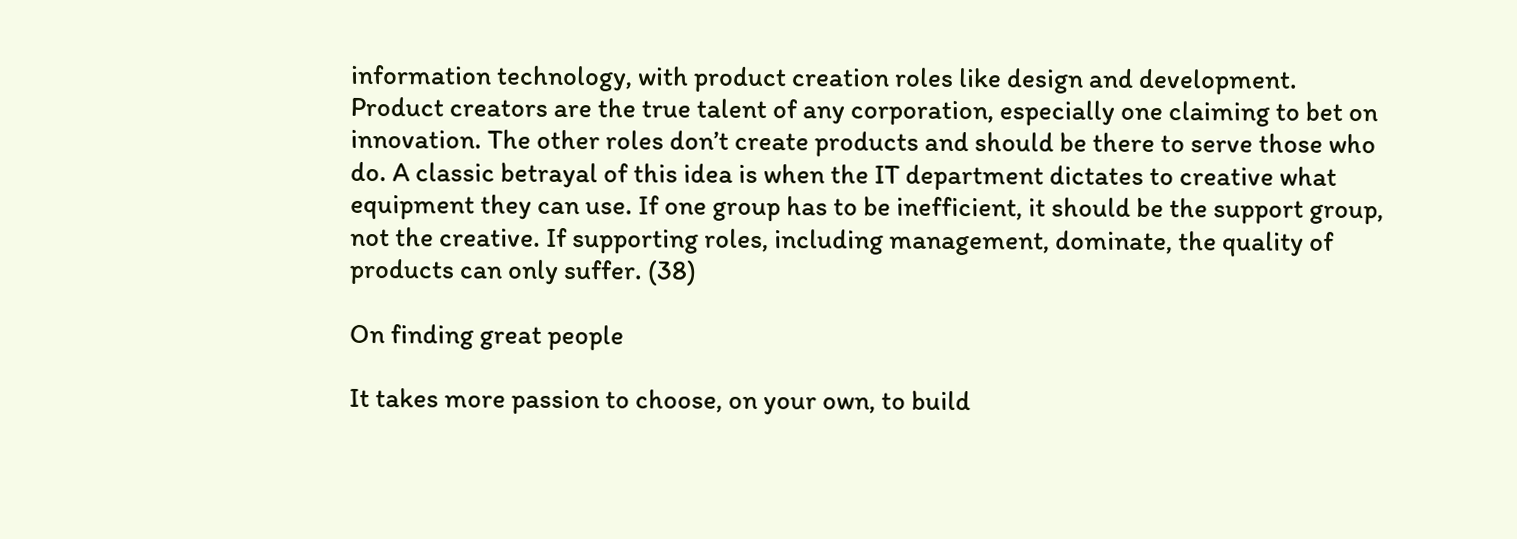information technology, with product creation roles like design and development. Product creators are the true talent of any corporation, especially one claiming to bet on innovation. The other roles don’t create products and should be there to serve those who do. A classic betrayal of this idea is when the IT department dictates to creative what equipment they can use. If one group has to be inefficient, it should be the support group, not the creative. If supporting roles, including management, dominate, the quality of products can only suffer. (38)

On finding great people

It takes more passion to choose, on your own, to build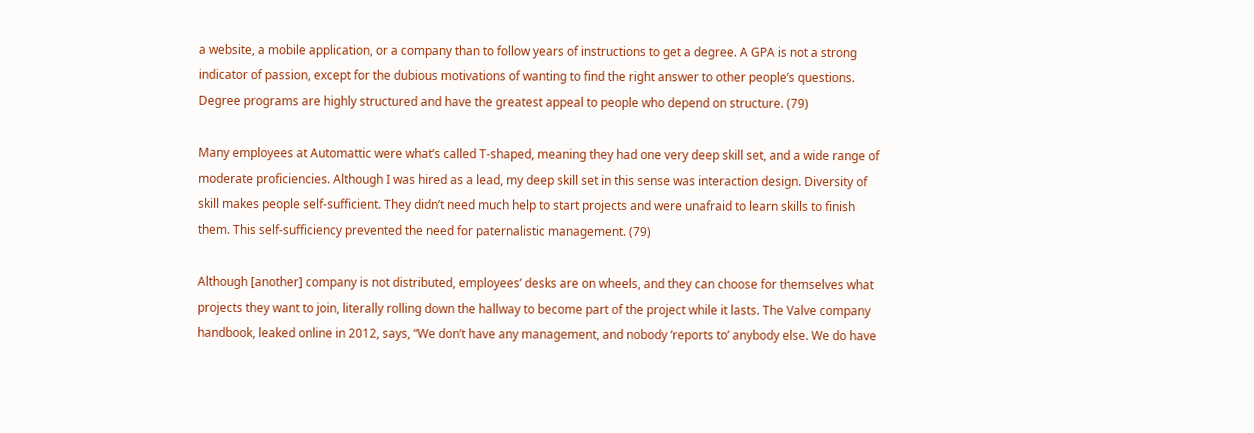a website, a mobile application, or a company than to follow years of instructions to get a degree. A GPA is not a strong indicator of passion, except for the dubious motivations of wanting to find the right answer to other people’s questions. Degree programs are highly structured and have the greatest appeal to people who depend on structure. (79)

Many employees at Automattic were what’s called T-shaped, meaning they had one very deep skill set, and a wide range of moderate proficiencies. Although I was hired as a lead, my deep skill set in this sense was interaction design. Diversity of skill makes people self-sufficient. They didn’t need much help to start projects and were unafraid to learn skills to finish them. This self-sufficiency prevented the need for paternalistic management. (79)

Although [another] company is not distributed, employees’ desks are on wheels, and they can choose for themselves what projects they want to join, literally rolling down the hallway to become part of the project while it lasts. The Valve company handbook, leaked online in 2012, says, “We don’t have any management, and nobody ‘reports to’ anybody else. We do have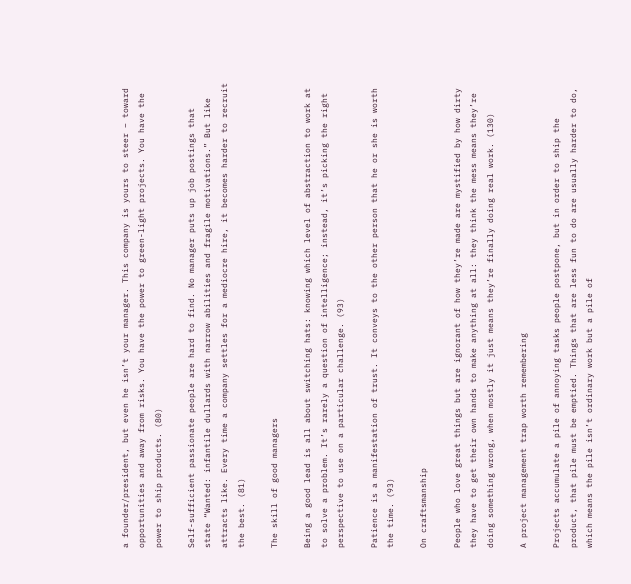a founder/president, but even he isn’t your manager. This company is yours to steer – toward opportunities and away from risks. You have the power to green-light projects. You have the power to ship products. (80)

Self-sufficient passionate people are hard to find. No manager puts up job postings that state “Wanted: infantile dullards with narrow abilities and fragile motivations.” But like attracts like. Every time a company settles for a mediocre hire, it becomes harder to recruit the best. (81)

The skill of good managers

Being a good lead is all about switching hats: knowing which level of abstraction to work at to solve a problem. It’s rarely a question of intelligence; instead, it’s picking the right perspective to use on a particular challenge. (93)

Patience is a manifestation of trust. It conveys to the other person that he or she is worth the time. (93)

On craftsmanship

People who love great things but are ignorant of how they’re made are mystified by how dirty they have to get their own hands to make anything at all: they think the mess means they’re doing something wrong, when mostly it just means they’re finally doing real work. (130)

A project management trap worth remembering

Projects accumulate a pile of annoying tasks people postpone, but in order to ship the product, that pile must be emptied. Things that are less fun to do are usually harder to do, which means the pile isn’t ordinary work but a pile of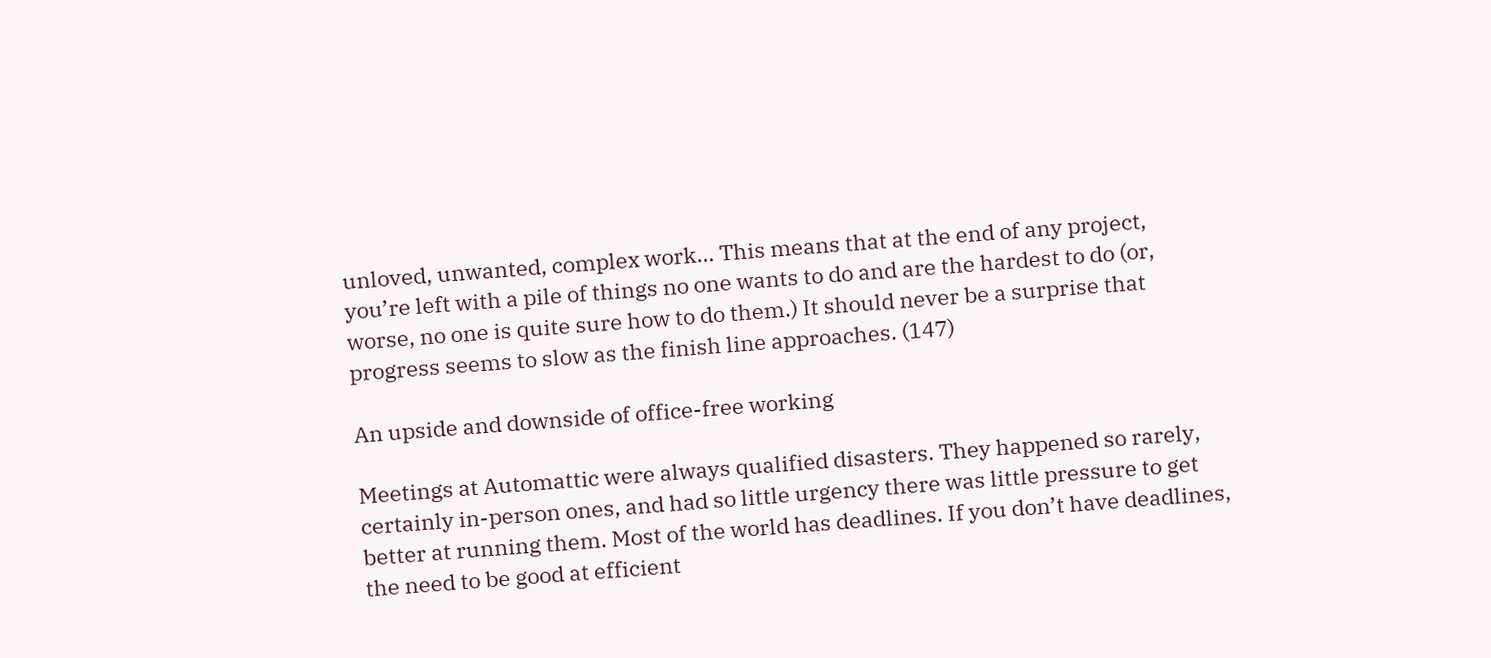unloved, unwanted, complex work… This means that at the end of any project, you’re left with a pile of things no one wants to do and are the hardest to do (or, worse, no one is quite sure how to do them.) It should never be a surprise that progress seems to slow as the finish line approaches. (147)

An upside and downside of office-free working

Meetings at Automattic were always qualified disasters. They happened so rarely, certainly in-person ones, and had so little urgency there was little pressure to get better at running them. Most of the world has deadlines. If you don’t have deadlines, the need to be good at efficient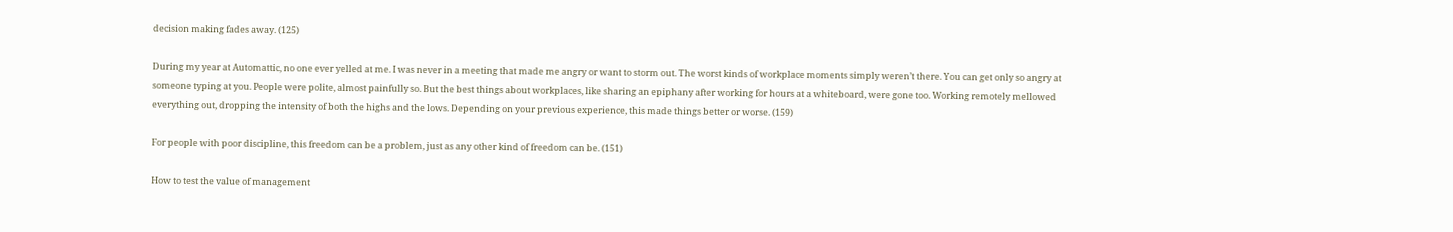decision making fades away. (125)

During my year at Automattic, no one ever yelled at me. I was never in a meeting that made me angry or want to storm out. The worst kinds of workplace moments simply weren’t there. You can get only so angry at someone typing at you. People were polite, almost painfully so. But the best things about workplaces, like sharing an epiphany after working for hours at a whiteboard, were gone too. Working remotely mellowed everything out, dropping the intensity of both the highs and the lows. Depending on your previous experience, this made things better or worse. (159)

For people with poor discipline, this freedom can be a problem, just as any other kind of freedom can be. (151)

How to test the value of management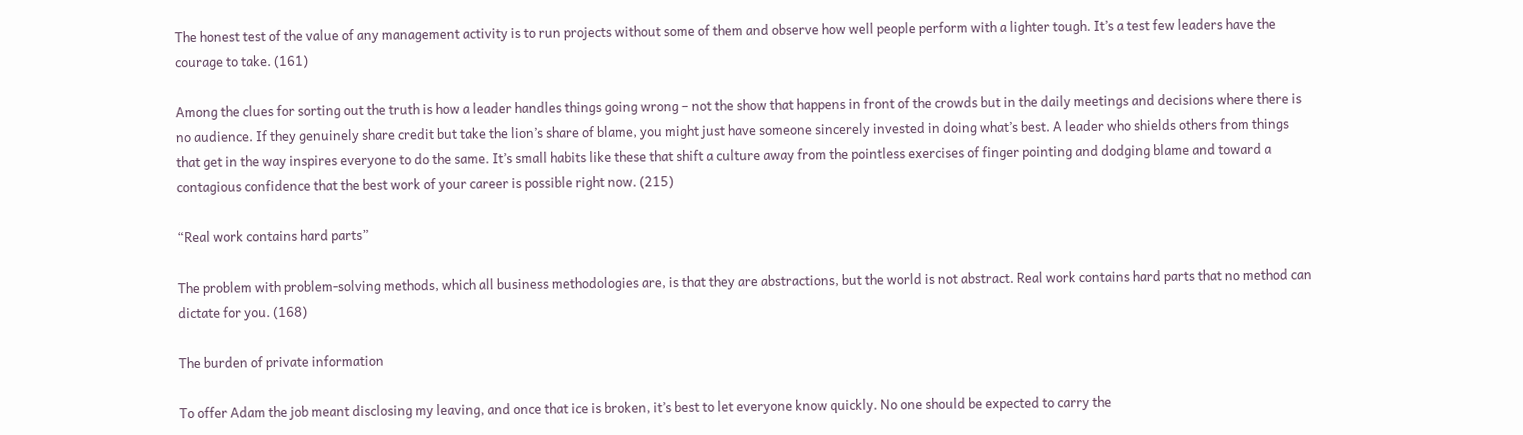The honest test of the value of any management activity is to run projects without some of them and observe how well people perform with a lighter tough. It’s a test few leaders have the courage to take. (161)

Among the clues for sorting out the truth is how a leader handles things going wrong – not the show that happens in front of the crowds but in the daily meetings and decisions where there is no audience. If they genuinely share credit but take the lion’s share of blame, you might just have someone sincerely invested in doing what’s best. A leader who shields others from things that get in the way inspires everyone to do the same. It’s small habits like these that shift a culture away from the pointless exercises of finger pointing and dodging blame and toward a contagious confidence that the best work of your career is possible right now. (215)

“Real work contains hard parts”

The problem with problem-solving methods, which all business methodologies are, is that they are abstractions, but the world is not abstract. Real work contains hard parts that no method can dictate for you. (168)

The burden of private information

To offer Adam the job meant disclosing my leaving, and once that ice is broken, it’s best to let everyone know quickly. No one should be expected to carry the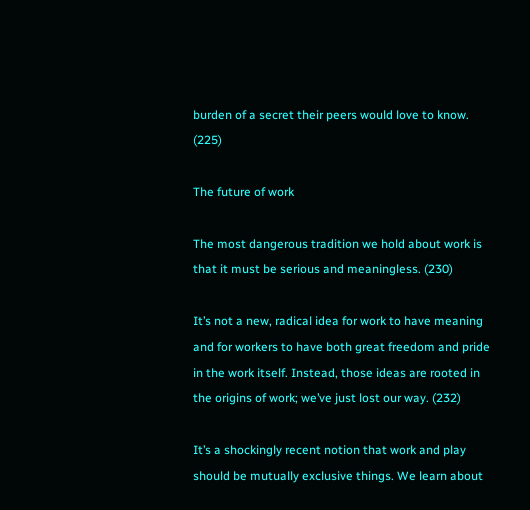burden of a secret their peers would love to know. (225)

The future of work

The most dangerous tradition we hold about work is that it must be serious and meaningless. (230)

It’s not a new, radical idea for work to have meaning and for workers to have both great freedom and pride in the work itself. Instead, those ideas are rooted in the origins of work; we’ve just lost our way. (232)

It’s a shockingly recent notion that work and play should be mutually exclusive things. We learn about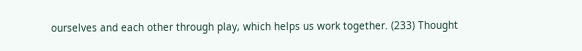ourselves and each other through play, which helps us work together. (233) Thought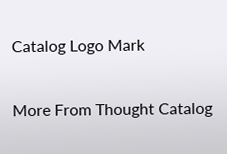Catalog Logo Mark

More From Thought Catalog